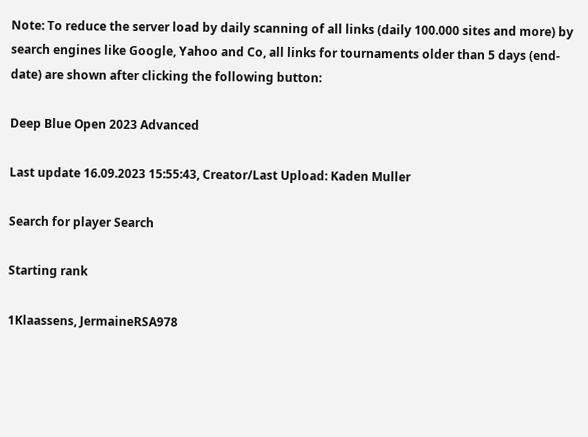Note: To reduce the server load by daily scanning of all links (daily 100.000 sites and more) by search engines like Google, Yahoo and Co, all links for tournaments older than 5 days (end-date) are shown after clicking the following button:

Deep Blue Open 2023 Advanced

Last update 16.09.2023 15:55:43, Creator/Last Upload: Kaden Muller

Search for player Search

Starting rank

1Klaassens, JermaineRSA978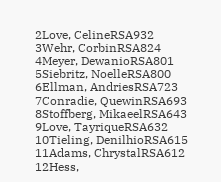2Love, CelineRSA932
3Wehr, CorbinRSA824
4Meyer, DewanioRSA801
5Siebritz, NoelleRSA800
6Ellman, AndriesRSA723
7Conradie, QuewinRSA693
8Stoffberg, MikaeelRSA643
9Love, TayriqueRSA632
10Tieling, DenilhioRSA615
11Adams, ChrystalRSA612
12Hess,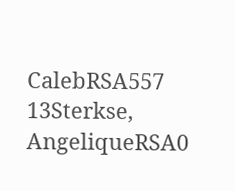CalebRSA557
13Sterkse, AngeliqueRSA0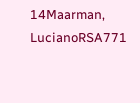14Maarman, LucianoRSA771